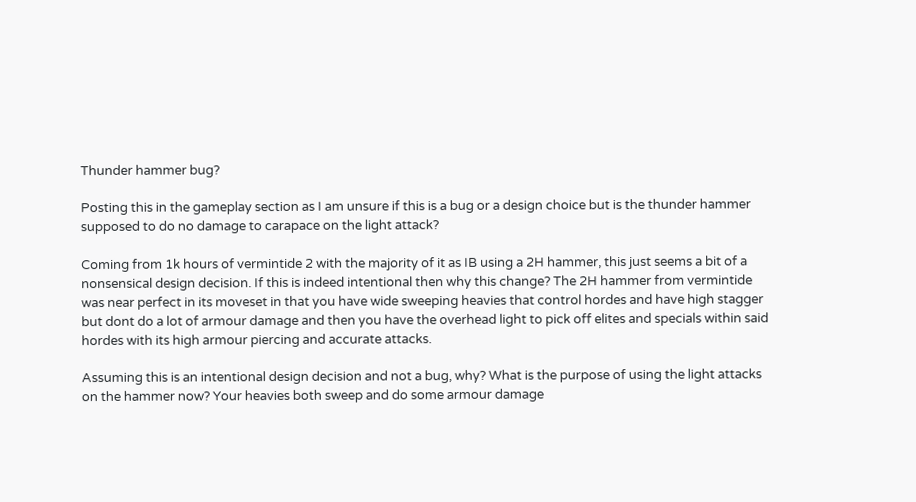Thunder hammer bug?

Posting this in the gameplay section as I am unsure if this is a bug or a design choice but is the thunder hammer supposed to do no damage to carapace on the light attack?

Coming from 1k hours of vermintide 2 with the majority of it as IB using a 2H hammer, this just seems a bit of a nonsensical design decision. If this is indeed intentional then why this change? The 2H hammer from vermintide was near perfect in its moveset in that you have wide sweeping heavies that control hordes and have high stagger but dont do a lot of armour damage and then you have the overhead light to pick off elites and specials within said hordes with its high armour piercing and accurate attacks.

Assuming this is an intentional design decision and not a bug, why? What is the purpose of using the light attacks on the hammer now? Your heavies both sweep and do some armour damage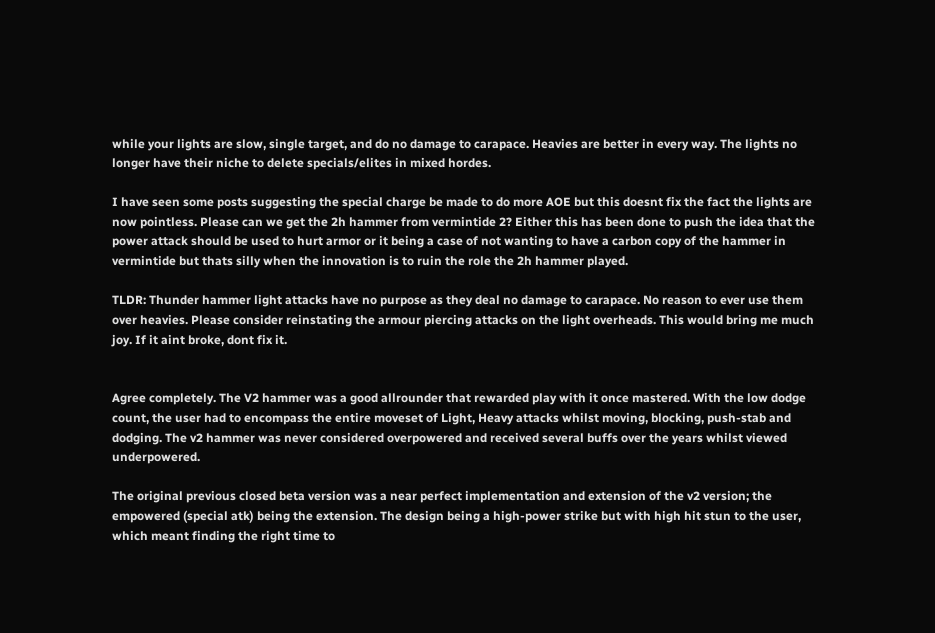while your lights are slow, single target, and do no damage to carapace. Heavies are better in every way. The lights no longer have their niche to delete specials/elites in mixed hordes.

I have seen some posts suggesting the special charge be made to do more AOE but this doesnt fix the fact the lights are now pointless. Please can we get the 2h hammer from vermintide 2? Either this has been done to push the idea that the power attack should be used to hurt armor or it being a case of not wanting to have a carbon copy of the hammer in vermintide but thats silly when the innovation is to ruin the role the 2h hammer played.

TLDR: Thunder hammer light attacks have no purpose as they deal no damage to carapace. No reason to ever use them over heavies. Please consider reinstating the armour piercing attacks on the light overheads. This would bring me much joy. If it aint broke, dont fix it.


Agree completely. The V2 hammer was a good allrounder that rewarded play with it once mastered. With the low dodge count, the user had to encompass the entire moveset of Light, Heavy attacks whilst moving, blocking, push-stab and dodging. The v2 hammer was never considered overpowered and received several buffs over the years whilst viewed underpowered.

The original previous closed beta version was a near perfect implementation and extension of the v2 version; the empowered (special atk) being the extension. The design being a high-power strike but with high hit stun to the user, which meant finding the right time to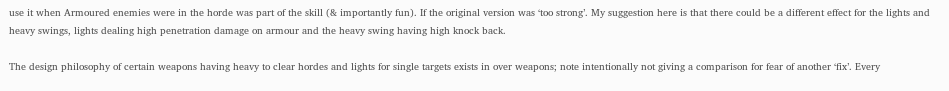use it when Armoured enemies were in the horde was part of the skill (& importantly fun). If the original version was ‘too strong’. My suggestion here is that there could be a different effect for the lights and heavy swings, lights dealing high penetration damage on armour and the heavy swing having high knock back.

The design philosophy of certain weapons having heavy to clear hordes and lights for single targets exists in over weapons; note intentionally not giving a comparison for fear of another ‘fix’. Every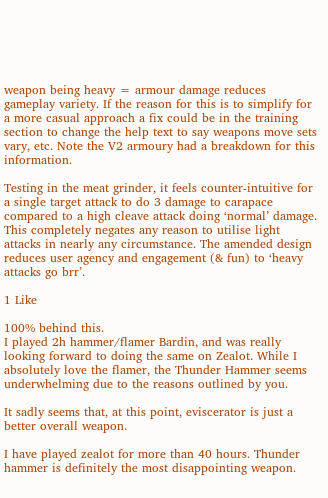weapon being heavy = armour damage reduces gameplay variety. If the reason for this is to simplify for a more casual approach a fix could be in the training section to change the help text to say weapons move sets vary, etc. Note the V2 armoury had a breakdown for this information.

Testing in the meat grinder, it feels counter-intuitive for a single target attack to do 3 damage to carapace compared to a high cleave attack doing ‘normal’ damage. This completely negates any reason to utilise light attacks in nearly any circumstance. The amended design reduces user agency and engagement (& fun) to ‘heavy attacks go brr’.

1 Like

100% behind this.
I played 2h hammer/flamer Bardin, and was really looking forward to doing the same on Zealot. While I absolutely love the flamer, the Thunder Hammer seems underwhelming due to the reasons outlined by you.

It sadly seems that, at this point, eviscerator is just a better overall weapon.

I have played zealot for more than 40 hours. Thunder hammer is definitely the most disappointing weapon.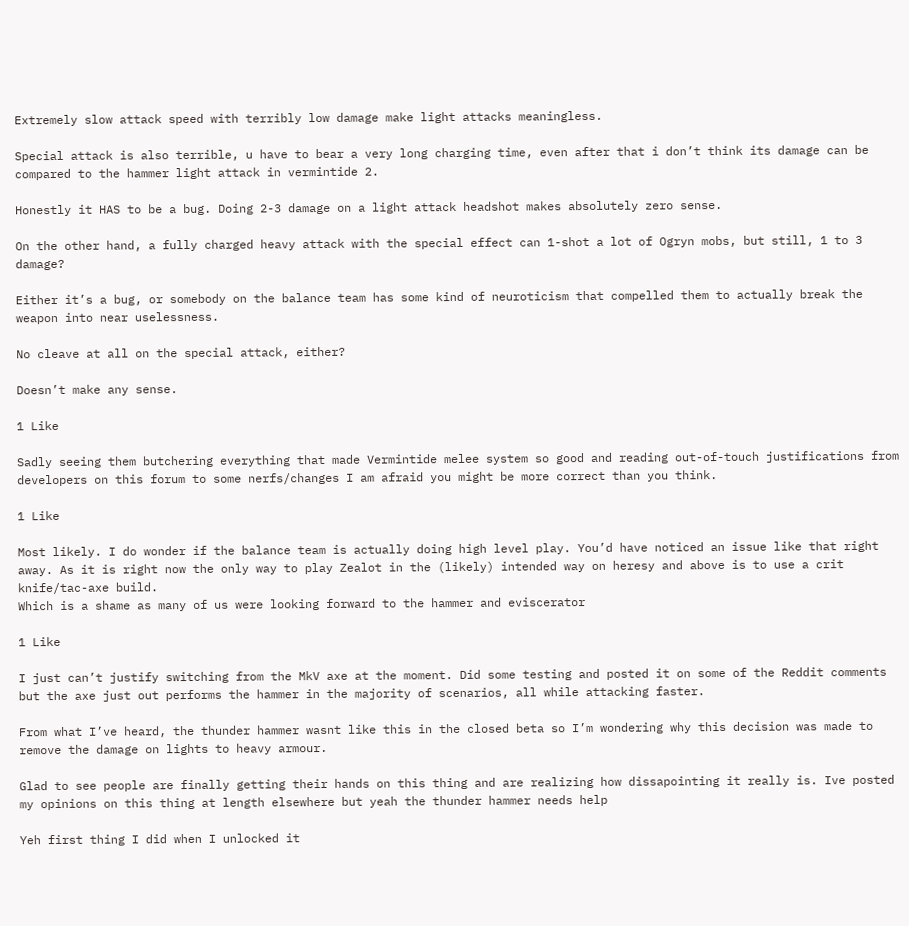Extremely slow attack speed with terribly low damage make light attacks meaningless.

Special attack is also terrible, u have to bear a very long charging time, even after that i don’t think its damage can be compared to the hammer light attack in vermintide 2.

Honestly it HAS to be a bug. Doing 2-3 damage on a light attack headshot makes absolutely zero sense.

On the other hand, a fully charged heavy attack with the special effect can 1-shot a lot of Ogryn mobs, but still, 1 to 3 damage?

Either it’s a bug, or somebody on the balance team has some kind of neuroticism that compelled them to actually break the weapon into near uselessness.

No cleave at all on the special attack, either?

Doesn’t make any sense.

1 Like

Sadly seeing them butchering everything that made Vermintide melee system so good and reading out-of-touch justifications from developers on this forum to some nerfs/changes I am afraid you might be more correct than you think.

1 Like

Most likely. I do wonder if the balance team is actually doing high level play. You’d have noticed an issue like that right away. As it is right now the only way to play Zealot in the (likely) intended way on heresy and above is to use a crit knife/tac-axe build.
Which is a shame as many of us were looking forward to the hammer and eviscerator

1 Like

I just can’t justify switching from the MkV axe at the moment. Did some testing and posted it on some of the Reddit comments but the axe just out performs the hammer in the majority of scenarios, all while attacking faster.

From what I’ve heard, the thunder hammer wasnt like this in the closed beta so I’m wondering why this decision was made to remove the damage on lights to heavy armour.

Glad to see people are finally getting their hands on this thing and are realizing how dissapointing it really is. Ive posted my opinions on this thing at length elsewhere but yeah the thunder hammer needs help

Yeh first thing I did when I unlocked it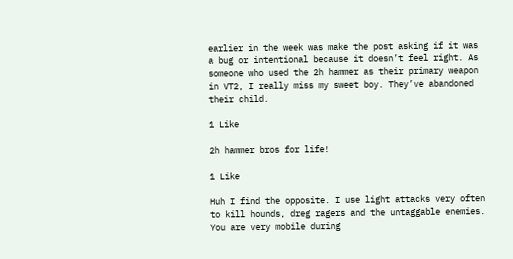earlier in the week was make the post asking if it was a bug or intentional because it doesn’t feel right. As someone who used the 2h hammer as their primary weapon in VT2, I really miss my sweet boy. They’ve abandoned their child.

1 Like

2h hammer bros for life!

1 Like

Huh I find the opposite. I use light attacks very often to kill hounds, dreg ragers and the untaggable enemies. You are very mobile during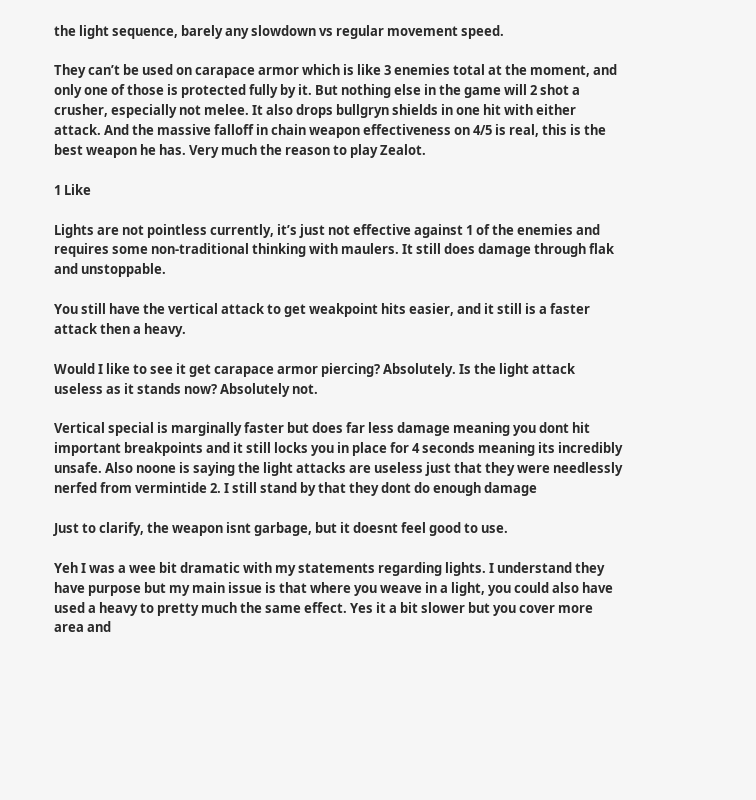the light sequence, barely any slowdown vs regular movement speed.

They can’t be used on carapace armor which is like 3 enemies total at the moment, and only one of those is protected fully by it. But nothing else in the game will 2 shot a crusher, especially not melee. It also drops bullgryn shields in one hit with either attack. And the massive falloff in chain weapon effectiveness on 4/5 is real, this is the best weapon he has. Very much the reason to play Zealot.

1 Like

Lights are not pointless currently, it’s just not effective against 1 of the enemies and requires some non-traditional thinking with maulers. It still does damage through flak and unstoppable.

You still have the vertical attack to get weakpoint hits easier, and it still is a faster attack then a heavy.

Would I like to see it get carapace armor piercing? Absolutely. Is the light attack useless as it stands now? Absolutely not.

Vertical special is marginally faster but does far less damage meaning you dont hit important breakpoints and it still locks you in place for 4 seconds meaning its incredibly unsafe. Also noone is saying the light attacks are useless just that they were needlessly nerfed from vermintide 2. I still stand by that they dont do enough damage

Just to clarify, the weapon isnt garbage, but it doesnt feel good to use.

Yeh I was a wee bit dramatic with my statements regarding lights. I understand they have purpose but my main issue is that where you weave in a light, you could also have used a heavy to pretty much the same effect. Yes it a bit slower but you cover more area and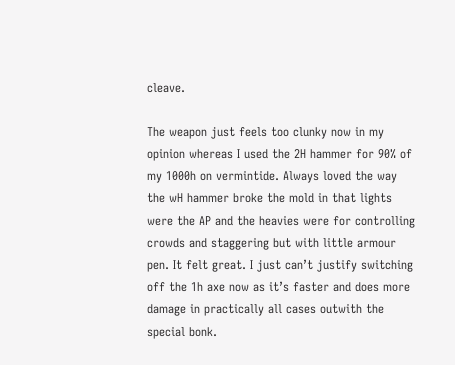cleave.

The weapon just feels too clunky now in my opinion whereas I used the 2H hammer for 90% of my 1000h on vermintide. Always loved the way the wH hammer broke the mold in that lights were the AP and the heavies were for controlling crowds and staggering but with little armour pen. It felt great. I just can’t justify switching off the 1h axe now as it’s faster and does more damage in practically all cases outwith the special bonk.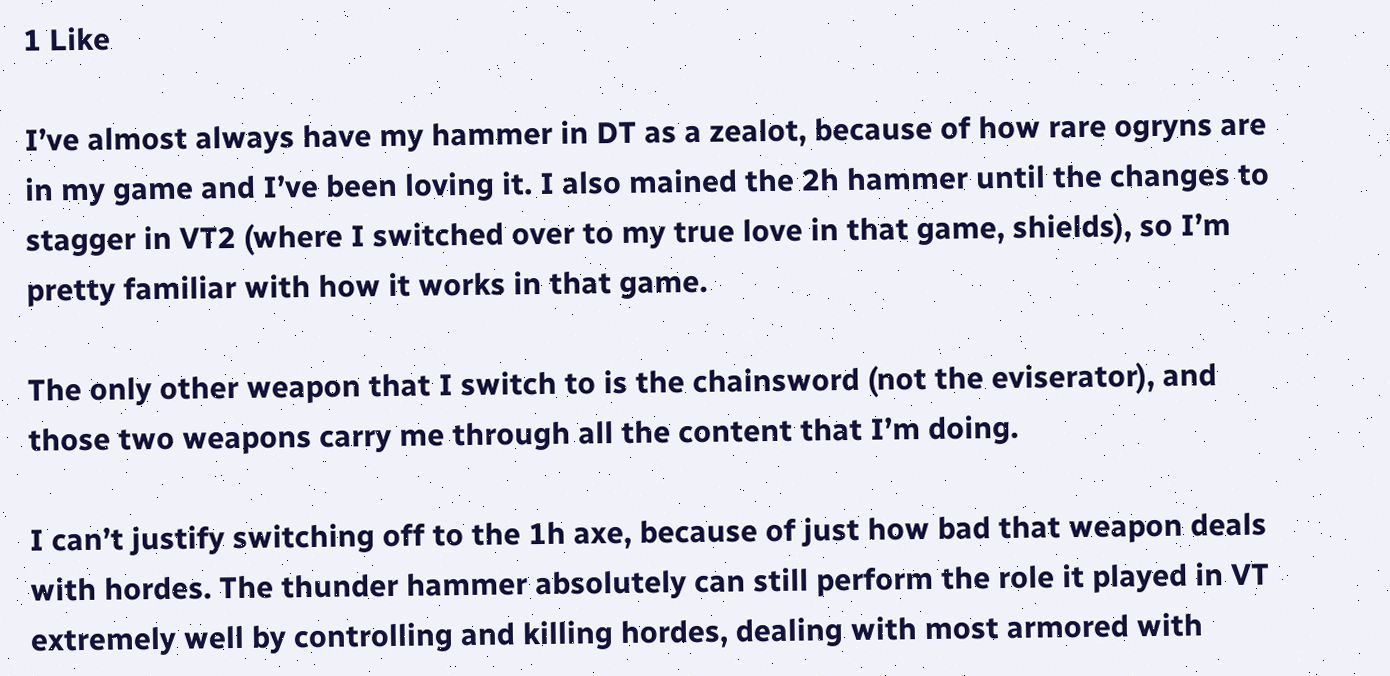1 Like

I’ve almost always have my hammer in DT as a zealot, because of how rare ogryns are in my game and I’ve been loving it. I also mained the 2h hammer until the changes to stagger in VT2 (where I switched over to my true love in that game, shields), so I’m pretty familiar with how it works in that game.

The only other weapon that I switch to is the chainsword (not the eviserator), and those two weapons carry me through all the content that I’m doing.

I can’t justify switching off to the 1h axe, because of just how bad that weapon deals with hordes. The thunder hammer absolutely can still perform the role it played in VT extremely well by controlling and killing hordes, dealing with most armored with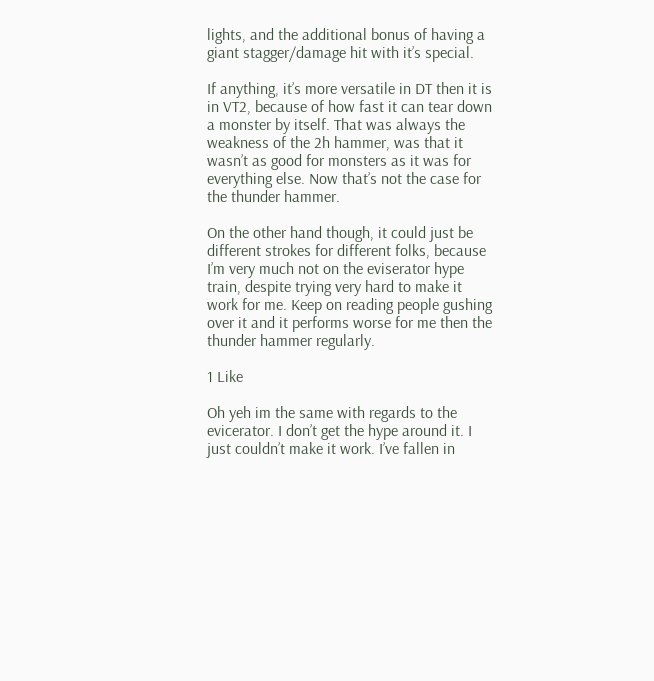lights, and the additional bonus of having a giant stagger/damage hit with it’s special.

If anything, it’s more versatile in DT then it is in VT2, because of how fast it can tear down a monster by itself. That was always the weakness of the 2h hammer, was that it wasn’t as good for monsters as it was for everything else. Now that’s not the case for the thunder hammer.

On the other hand though, it could just be different strokes for different folks, because I’m very much not on the eviserator hype train, despite trying very hard to make it work for me. Keep on reading people gushing over it and it performs worse for me then the thunder hammer regularly.

1 Like

Oh yeh im the same with regards to the evicerator. I don’t get the hype around it. I just couldn’t make it work. I’ve fallen in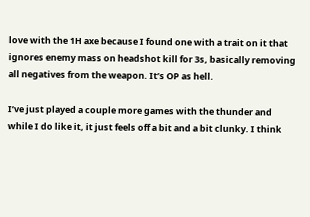love with the 1H axe because I found one with a trait on it that ignores enemy mass on headshot kill for 3s, basically removing all negatives from the weapon. It’s OP as hell.

I’ve just played a couple more games with the thunder and while I do like it, it just feels off a bit and a bit clunky. I think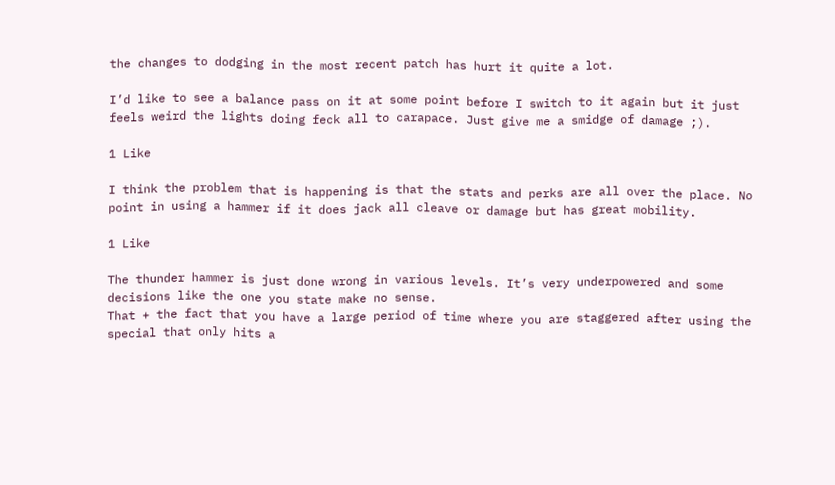the changes to dodging in the most recent patch has hurt it quite a lot.

I’d like to see a balance pass on it at some point before I switch to it again but it just feels weird the lights doing feck all to carapace. Just give me a smidge of damage ;).

1 Like

I think the problem that is happening is that the stats and perks are all over the place. No point in using a hammer if it does jack all cleave or damage but has great mobility.

1 Like

The thunder hammer is just done wrong in various levels. It’s very underpowered and some decisions like the one you state make no sense.
That + the fact that you have a large period of time where you are staggered after using the special that only hits a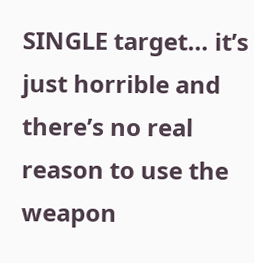SINGLE target… it’s just horrible and there’s no real reason to use the weapon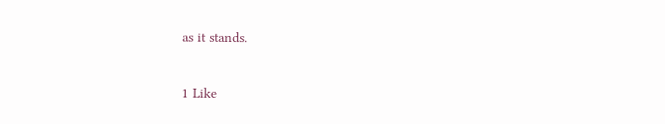as it stands.

1 Like